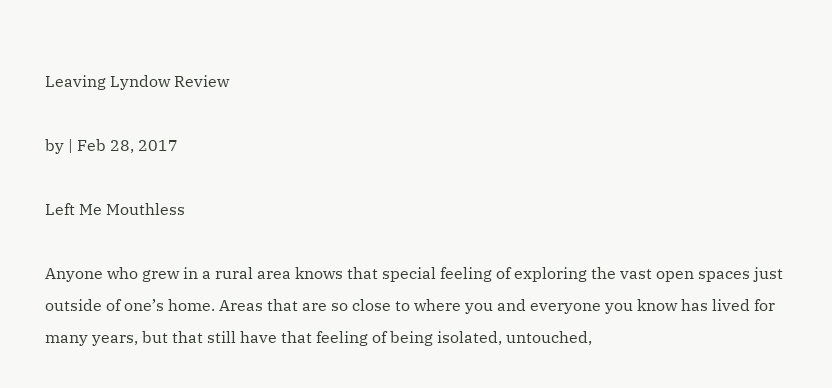Leaving Lyndow Review

by | Feb 28, 2017

Left Me Mouthless

Anyone who grew in a rural area knows that special feeling of exploring the vast open spaces just outside of one’s home. Areas that are so close to where you and everyone you know has lived for many years, but that still have that feeling of being isolated, untouched,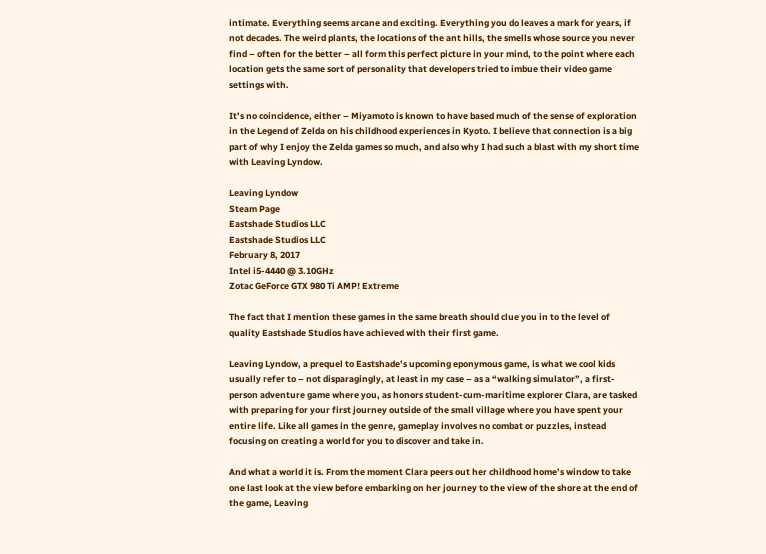intimate. Everything seems arcane and exciting. Everything you do leaves a mark for years, if not decades. The weird plants, the locations of the ant hills, the smells whose source you never find – often for the better – all form this perfect picture in your mind, to the point where each location gets the same sort of personality that developers tried to imbue their video game settings with.

It’s no coincidence, either – Miyamoto is known to have based much of the sense of exploration in the Legend of Zelda on his childhood experiences in Kyoto. I believe that connection is a big part of why I enjoy the Zelda games so much, and also why I had such a blast with my short time with Leaving Lyndow.

Leaving Lyndow
Steam Page
Eastshade Studios LLC
Eastshade Studios LLC
February 8, 2017
Intel i5-4440 @ 3.10GHz
Zotac GeForce GTX 980 Ti AMP! Extreme

The fact that I mention these games in the same breath should clue you in to the level of quality Eastshade Studios have achieved with their first game.

Leaving Lyndow, a prequel to Eastshade’s upcoming eponymous game, is what we cool kids usually refer to – not disparagingly, at least in my case – as a “walking simulator”, a first-person adventure game where you, as honors student-cum-maritime explorer Clara, are tasked with preparing for your first journey outside of the small village where you have spent your entire life. Like all games in the genre, gameplay involves no combat or puzzles, instead focusing on creating a world for you to discover and take in.

And what a world it is. From the moment Clara peers out her childhood home’s window to take one last look at the view before embarking on her journey to the view of the shore at the end of the game, Leaving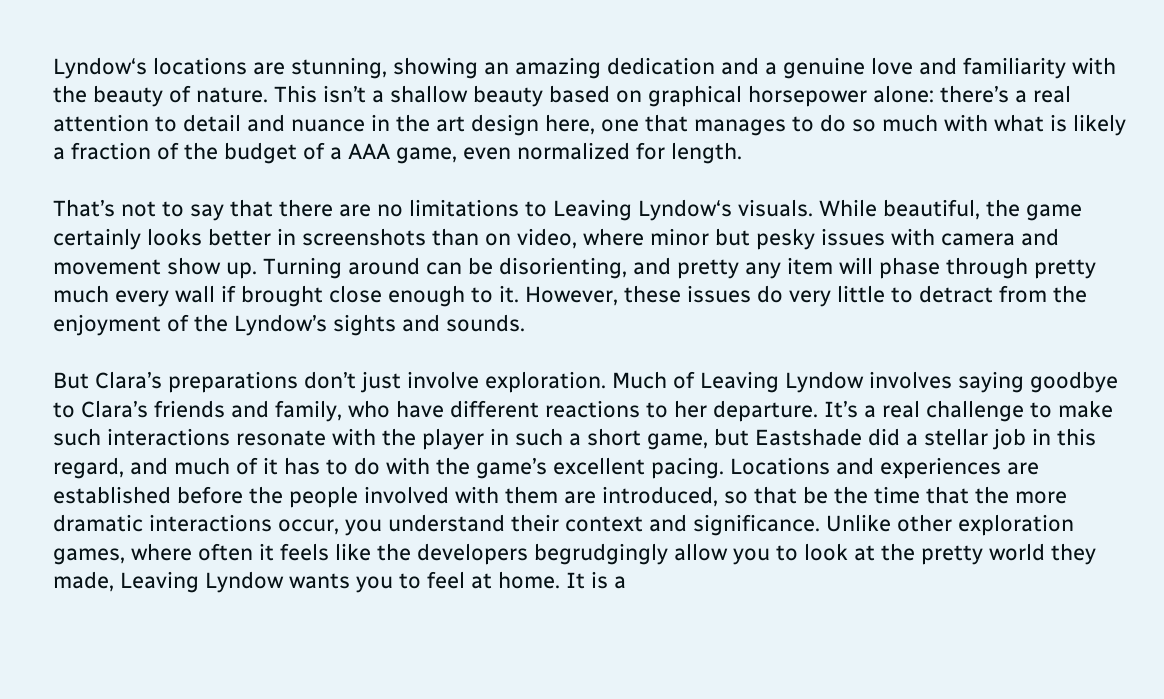Lyndow‘s locations are stunning, showing an amazing dedication and a genuine love and familiarity with the beauty of nature. This isn’t a shallow beauty based on graphical horsepower alone: there’s a real attention to detail and nuance in the art design here, one that manages to do so much with what is likely a fraction of the budget of a AAA game, even normalized for length.

That’s not to say that there are no limitations to Leaving Lyndow‘s visuals. While beautiful, the game certainly looks better in screenshots than on video, where minor but pesky issues with camera and movement show up. Turning around can be disorienting, and pretty any item will phase through pretty much every wall if brought close enough to it. However, these issues do very little to detract from the enjoyment of the Lyndow’s sights and sounds.

But Clara’s preparations don’t just involve exploration. Much of Leaving Lyndow involves saying goodbye to Clara’s friends and family, who have different reactions to her departure. It’s a real challenge to make such interactions resonate with the player in such a short game, but Eastshade did a stellar job in this regard, and much of it has to do with the game’s excellent pacing. Locations and experiences are established before the people involved with them are introduced, so that be the time that the more dramatic interactions occur, you understand their context and significance. Unlike other exploration games, where often it feels like the developers begrudgingly allow you to look at the pretty world they made, Leaving Lyndow wants you to feel at home. It is a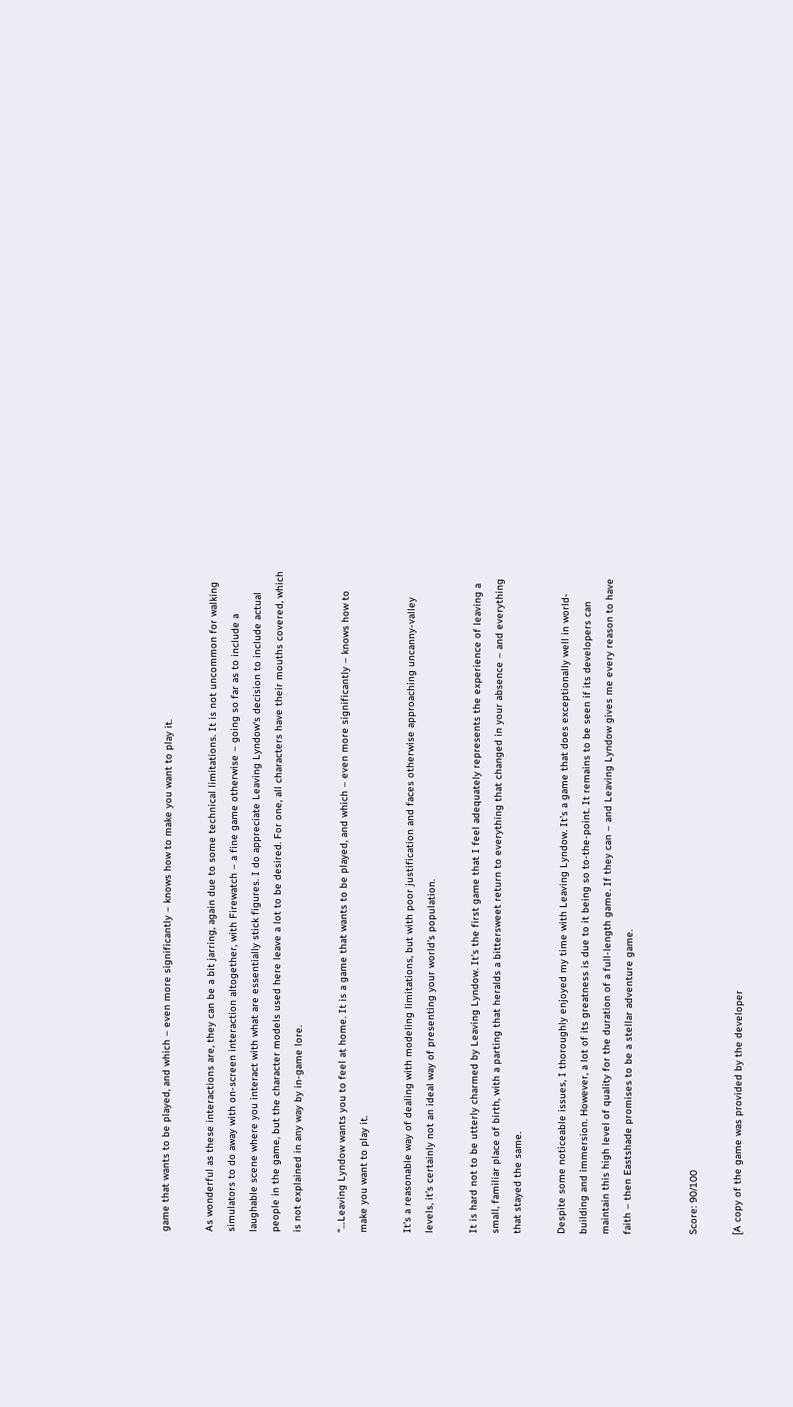game that wants to be played, and which – even more significantly – knows how to make you want to play it.

As wonderful as these interactions are, they can be a bit jarring, again due to some technical limitations. It is not uncommon for walking simulators to do away with on-screen interaction altogether, with Firewatch – a fine game otherwise – going so far as to include a laughable scene where you interact with what are essentially stick figures. I do appreciate Leaving Lyndow‘s decision to include actual people in the game, but the character models used here leave a lot to be desired. For one, all characters have their mouths covered, which is not explained in any way by in-game lore.

“…Leaving Lyndow wants you to feel at home. It is a game that wants to be played, and which – even more significantly – knows how to make you want to play it.

It’s a reasonable way of dealing with modeling limitations, but with poor justification and faces otherwise approaching uncanny-valley levels, it’s certainly not an ideal way of presenting your world’s population.

It is hard not to be utterly charmed by Leaving Lyndow. It’s the first game that I feel adequately represents the experience of leaving a small, familiar place of birth, with a parting that heralds a bittersweet return to everything that changed in your absence – and everything that stayed the same.

Despite some noticeable issues, I thoroughly enjoyed my time with Leaving Lyndow. It’s a game that does exceptionally well in world-building and immersion. However, a lot of its greatness is due to it being so to-the-point. It remains to be seen if its developers can maintain this high level of quality for the duration of a full-length game. If they can – and Leaving Lyndow gives me every reason to have faith – then Eastshade promises to be a stellar adventure game.


Score: 90/100

[A copy of the game was provided by the developer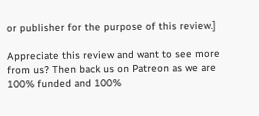or publisher for the purpose of this review.]

Appreciate this review and want to see more from us? Then back us on Patreon as we are 100% funded and 100%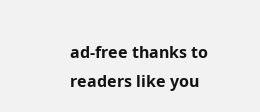ad-free thanks to readers like you